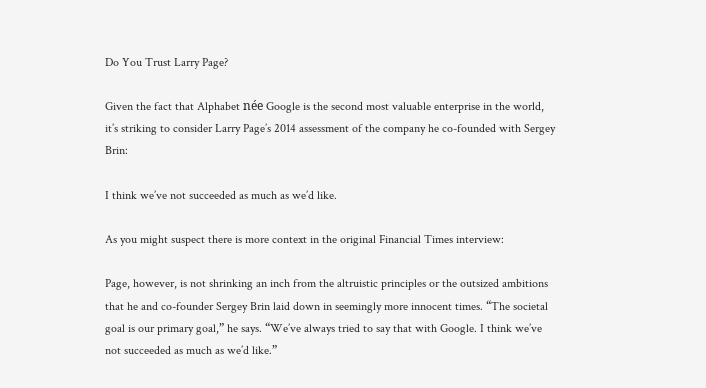Do You Trust Larry Page?

Given the fact that Alphabet née Google is the second most valuable enterprise in the world, it’s striking to consider Larry Page’s 2014 assessment of the company he co-founded with Sergey Brin:

I think we’ve not succeeded as much as we’d like.

As you might suspect there is more context in the original Financial Times interview:

Page, however, is not shrinking an inch from the altruistic principles or the outsized ambitions that he and co-founder Sergey Brin laid down in seemingly more innocent times. “The societal goal is our primary goal,” he says. “We’ve always tried to say that with Google. I think we’ve not succeeded as much as we’d like.”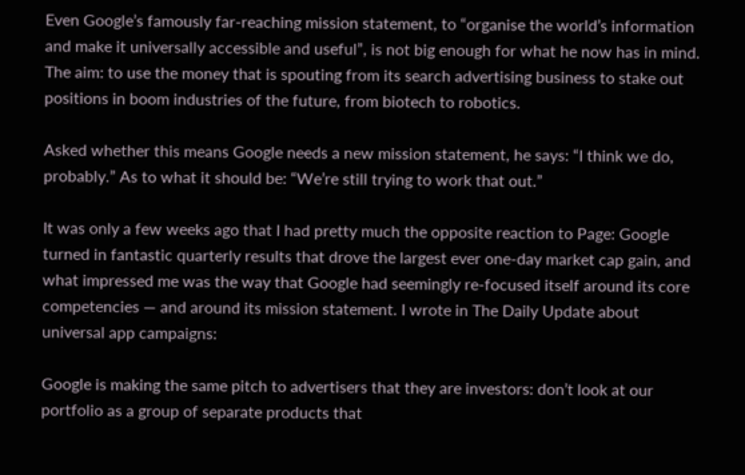Even Google’s famously far-reaching mission statement, to “organise the world’s information and make it universally accessible and useful”, is not big enough for what he now has in mind. The aim: to use the money that is spouting from its search advertising business to stake out positions in boom industries of the future, from biotech to robotics.

Asked whether this means Google needs a new mission statement, he says: “I think we do, probably.” As to what it should be: “We’re still trying to work that out.”

It was only a few weeks ago that I had pretty much the opposite reaction to Page: Google turned in fantastic quarterly results that drove the largest ever one-day market cap gain, and what impressed me was the way that Google had seemingly re-focused itself around its core competencies — and around its mission statement. I wrote in The Daily Update about universal app campaigns:

Google is making the same pitch to advertisers that they are investors: don’t look at our portfolio as a group of separate products that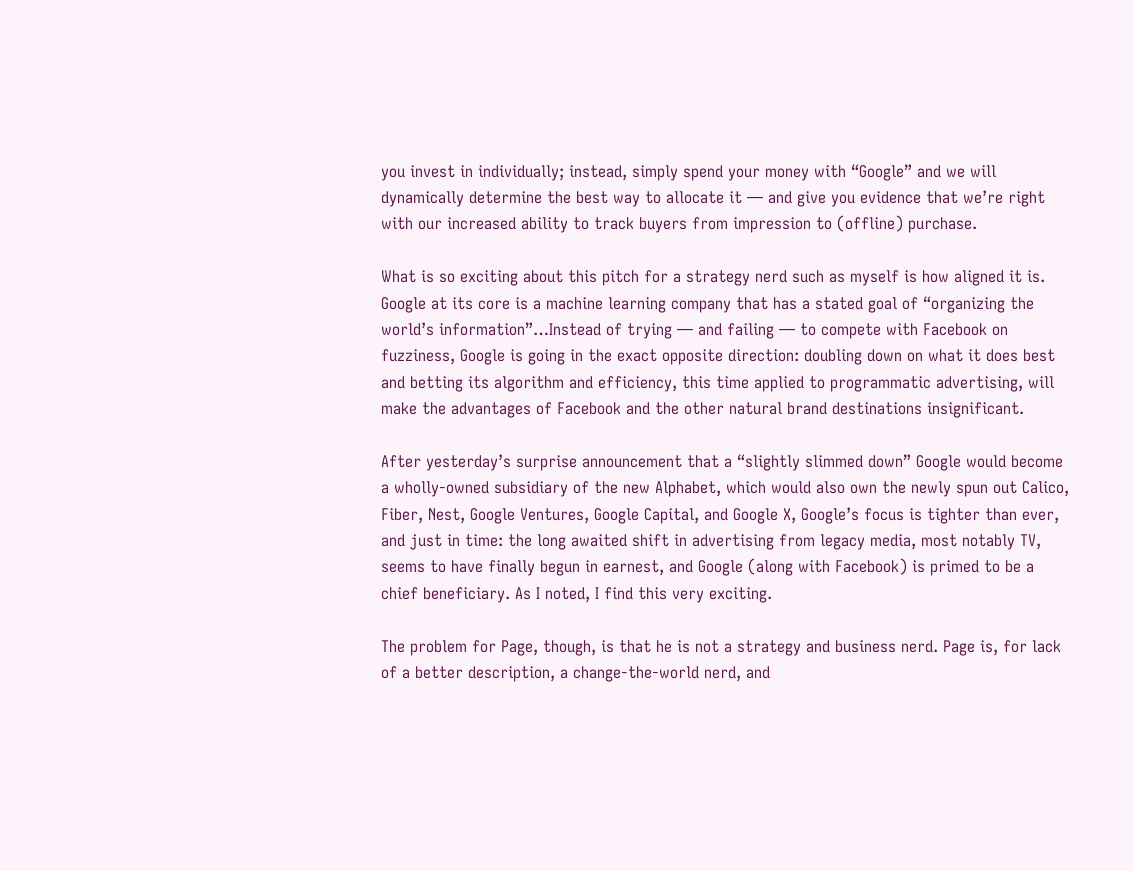you invest in individually; instead, simply spend your money with “Google” and we will dynamically determine the best way to allocate it — and give you evidence that we’re right with our increased ability to track buyers from impression to (offline) purchase.

What is so exciting about this pitch for a strategy nerd such as myself is how aligned it is. Google at its core is a machine learning company that has a stated goal of “organizing the world’s information”…Instead of trying — and failing — to compete with Facebook on fuzziness, Google is going in the exact opposite direction: doubling down on what it does best and betting its algorithm and efficiency, this time applied to programmatic advertising, will make the advantages of Facebook and the other natural brand destinations insignificant.

After yesterday’s surprise announcement that a “slightly slimmed down” Google would become a wholly-owned subsidiary of the new Alphabet, which would also own the newly spun out Calico, Fiber, Nest, Google Ventures, Google Capital, and Google X, Google’s focus is tighter than ever, and just in time: the long awaited shift in advertising from legacy media, most notably TV, seems to have finally begun in earnest, and Google (along with Facebook) is primed to be a chief beneficiary. As I noted, I find this very exciting.

The problem for Page, though, is that he is not a strategy and business nerd. Page is, for lack of a better description, a change-the-world nerd, and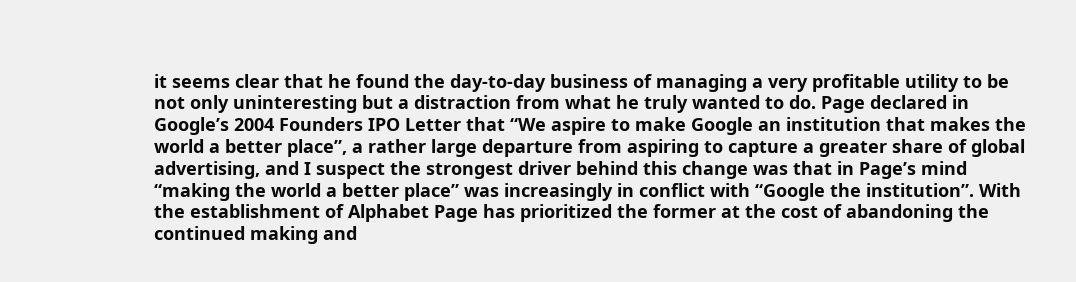it seems clear that he found the day-to-day business of managing a very profitable utility to be not only uninteresting but a distraction from what he truly wanted to do. Page declared in Google’s 2004 Founders IPO Letter that “We aspire to make Google an institution that makes the world a better place”, a rather large departure from aspiring to capture a greater share of global advertising, and I suspect the strongest driver behind this change was that in Page’s mind “making the world a better place” was increasingly in conflict with “Google the institution”. With the establishment of Alphabet Page has prioritized the former at the cost of abandoning the continued making and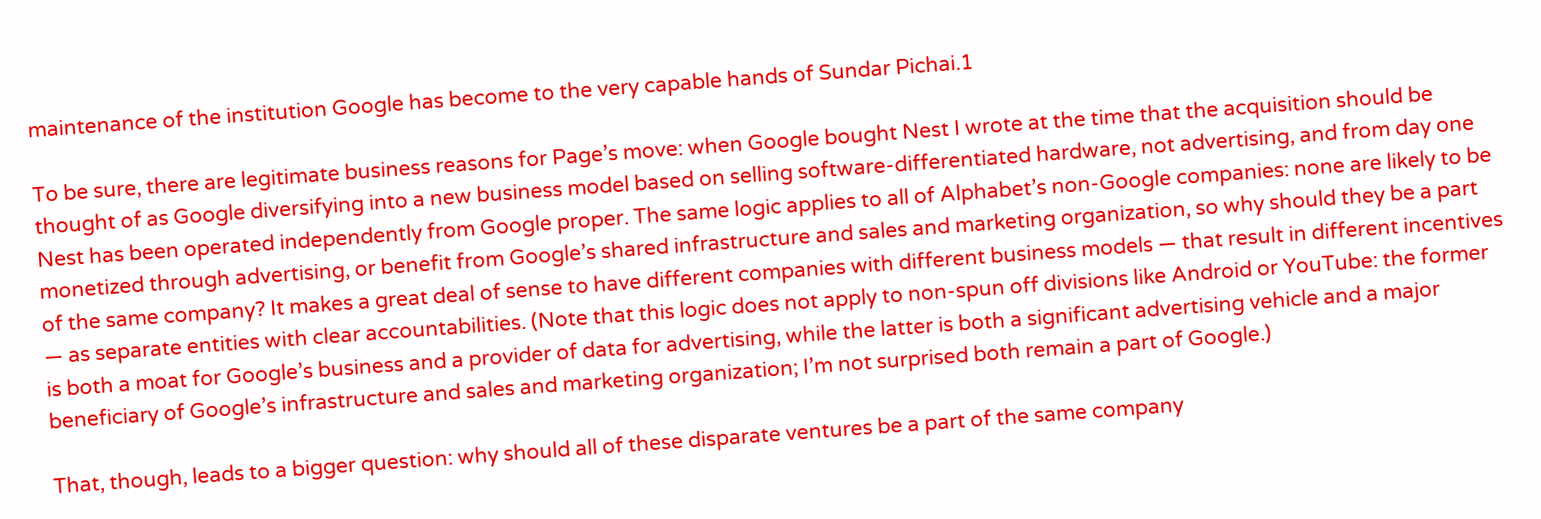maintenance of the institution Google has become to the very capable hands of Sundar Pichai.1

To be sure, there are legitimate business reasons for Page’s move: when Google bought Nest I wrote at the time that the acquisition should be thought of as Google diversifying into a new business model based on selling software-differentiated hardware, not advertising, and from day one Nest has been operated independently from Google proper. The same logic applies to all of Alphabet’s non-Google companies: none are likely to be monetized through advertising, or benefit from Google’s shared infrastructure and sales and marketing organization, so why should they be a part of the same company? It makes a great deal of sense to have different companies with different business models — that result in different incentives — as separate entities with clear accountabilities. (Note that this logic does not apply to non-spun off divisions like Android or YouTube: the former is both a moat for Google’s business and a provider of data for advertising, while the latter is both a significant advertising vehicle and a major beneficiary of Google’s infrastructure and sales and marketing organization; I’m not surprised both remain a part of Google.)

That, though, leads to a bigger question: why should all of these disparate ventures be a part of the same company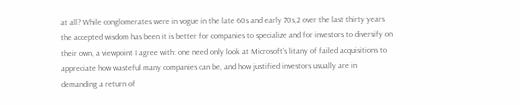at all? While conglomerates were in vogue in the late 60s and early 70s,2 over the last thirty years the accepted wisdom has been it is better for companies to specialize and for investors to diversify on their own, a viewpoint I agree with: one need only look at Microsoft’s litany of failed acquisitions to appreciate how wasteful many companies can be, and how justified investors usually are in demanding a return of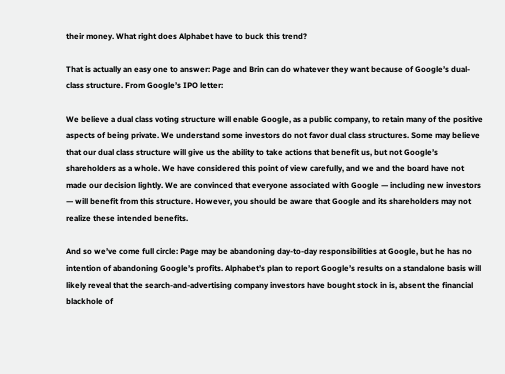their money. What right does Alphabet have to buck this trend?

That is actually an easy one to answer: Page and Brin can do whatever they want because of Google’s dual-class structure. From Google’s IPO letter:

We believe a dual class voting structure will enable Google, as a public company, to retain many of the positive aspects of being private. We understand some investors do not favor dual class structures. Some may believe that our dual class structure will give us the ability to take actions that benefit us, but not Google’s shareholders as a whole. We have considered this point of view carefully, and we and the board have not made our decision lightly. We are convinced that everyone associated with Google — including new investors — will benefit from this structure. However, you should be aware that Google and its shareholders may not realize these intended benefits.

And so we’ve come full circle: Page may be abandoning day-to-day responsibilities at Google, but he has no intention of abandoning Google’s profits. Alphabet’s plan to report Google’s results on a standalone basis will likely reveal that the search-and-advertising company investors have bought stock in is, absent the financial blackhole of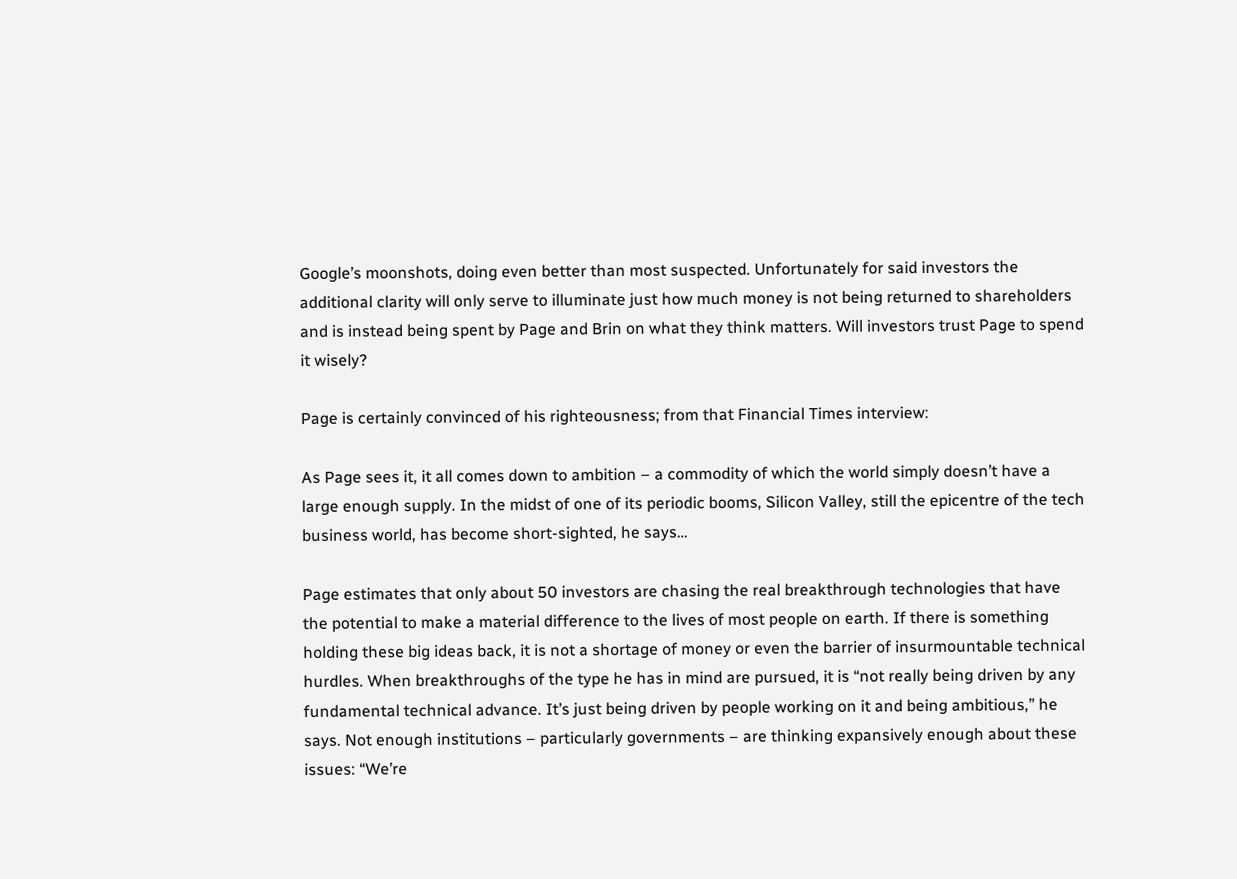Google’s moonshots, doing even better than most suspected. Unfortunately for said investors the additional clarity will only serve to illuminate just how much money is not being returned to shareholders and is instead being spent by Page and Brin on what they think matters. Will investors trust Page to spend it wisely?

Page is certainly convinced of his righteousness; from that Financial Times interview:

As Page sees it, it all comes down to ambition – a commodity of which the world simply doesn’t have a large enough supply. In the midst of one of its periodic booms, Silicon Valley, still the epicentre of the tech business world, has become short-sighted, he says…

Page estimates that only about 50 investors are chasing the real breakthrough technologies that have the potential to make a material difference to the lives of most people on earth. If there is something holding these big ideas back, it is not a shortage of money or even the barrier of insurmountable technical hurdles. When breakthroughs of the type he has in mind are pursued, it is “not really being driven by any fundamental technical advance. It’s just being driven by people working on it and being ambitious,” he says. Not enough institutions – particularly governments – are thinking expansively enough about these issues: “We’re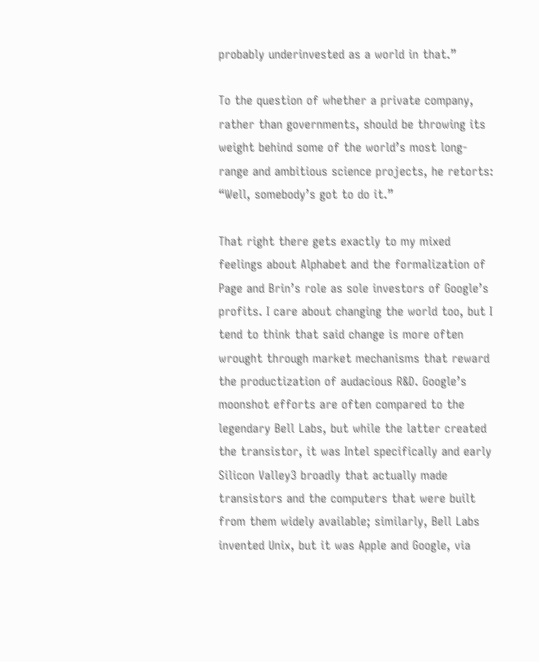probably underinvested as a world in that.”

To the question of whether a private company, rather than governments, should be throwing its weight behind some of the world’s most long-range and ambitious science projects, he retorts: “Well, somebody’s got to do it.”

That right there gets exactly to my mixed feelings about Alphabet and the formalization of Page and Brin’s role as sole investors of Google’s profits. I care about changing the world too, but I tend to think that said change is more often wrought through market mechanisms that reward the productization of audacious R&D. Google’s moonshot efforts are often compared to the legendary Bell Labs, but while the latter created the transistor, it was Intel specifically and early Silicon Valley3 broadly that actually made transistors and the computers that were built from them widely available; similarly, Bell Labs invented Unix, but it was Apple and Google, via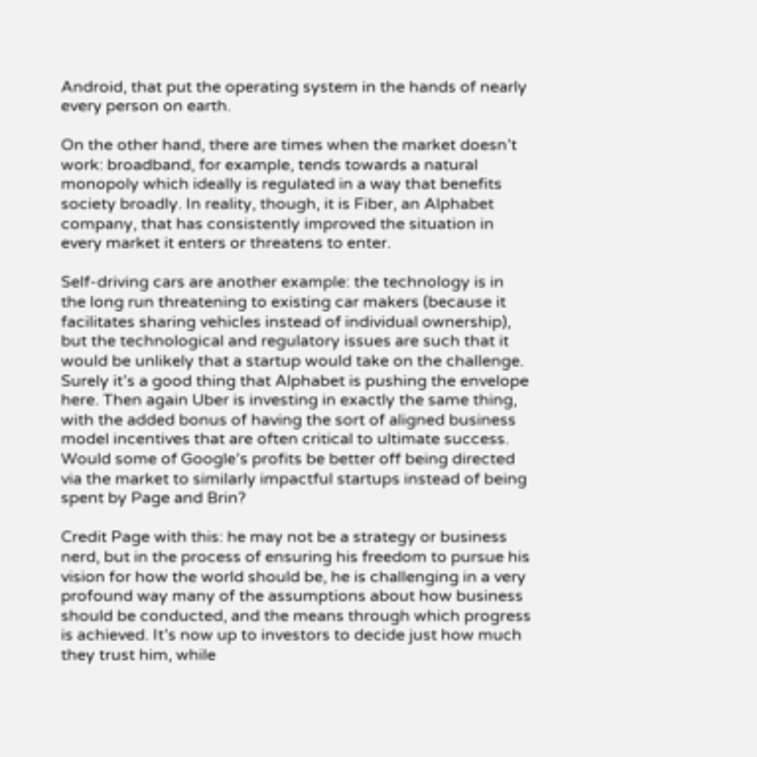Android, that put the operating system in the hands of nearly every person on earth.

On the other hand, there are times when the market doesn’t work: broadband, for example, tends towards a natural monopoly which ideally is regulated in a way that benefits society broadly. In reality, though, it is Fiber, an Alphabet company, that has consistently improved the situation in every market it enters or threatens to enter.

Self-driving cars are another example: the technology is in the long run threatening to existing car makers (because it facilitates sharing vehicles instead of individual ownership), but the technological and regulatory issues are such that it would be unlikely that a startup would take on the challenge. Surely it’s a good thing that Alphabet is pushing the envelope here. Then again Uber is investing in exactly the same thing, with the added bonus of having the sort of aligned business model incentives that are often critical to ultimate success. Would some of Google’s profits be better off being directed via the market to similarly impactful startups instead of being spent by Page and Brin?

Credit Page with this: he may not be a strategy or business nerd, but in the process of ensuring his freedom to pursue his vision for how the world should be, he is challenging in a very profound way many of the assumptions about how business should be conducted, and the means through which progress is achieved. It’s now up to investors to decide just how much they trust him, while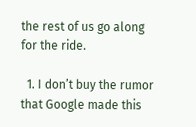the rest of us go along for the ride.

  1. I don’t buy the rumor that Google made this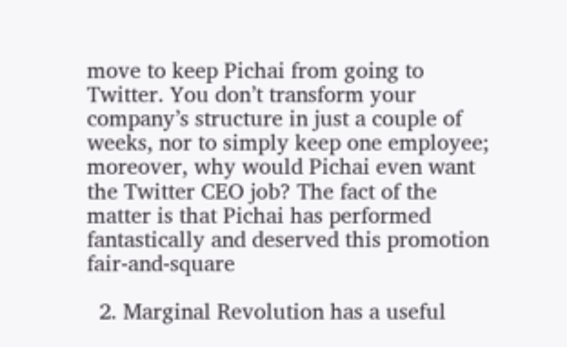move to keep Pichai from going to Twitter. You don’t transform your company’s structure in just a couple of weeks, nor to simply keep one employee; moreover, why would Pichai even want the Twitter CEO job? The fact of the matter is that Pichai has performed fantastically and deserved this promotion fair-and-square

  2. Marginal Revolution has a useful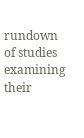rundown of studies examining their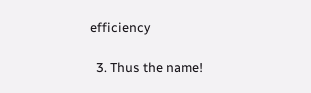efficiency

  3. Thus the name!